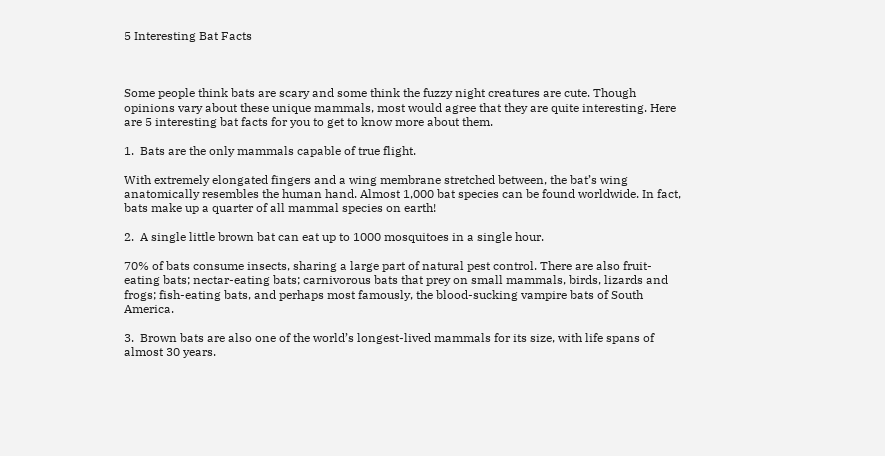5 Interesting Bat Facts



Some people think bats are scary and some think the fuzzy night creatures are cute. Though opinions vary about these unique mammals, most would agree that they are quite interesting. Here are 5 interesting bat facts for you to get to know more about them.

1.  Bats are the only mammals capable of true flight.

With extremely elongated fingers and a wing membrane stretched between, the bat’s wing anatomically resembles the human hand. Almost 1,000 bat species can be found worldwide. In fact, bats make up a quarter of all mammal species on earth!

2.  A single little brown bat can eat up to 1000 mosquitoes in a single hour.

70% of bats consume insects, sharing a large part of natural pest control. There are also fruit-eating bats; nectar-eating bats; carnivorous bats that prey on small mammals, birds, lizards and frogs; fish-eating bats, and perhaps most famously, the blood-sucking vampire bats of South America.

3.  Brown bats are also one of the world’s longest-lived mammals for its size, with life spans of almost 30 years.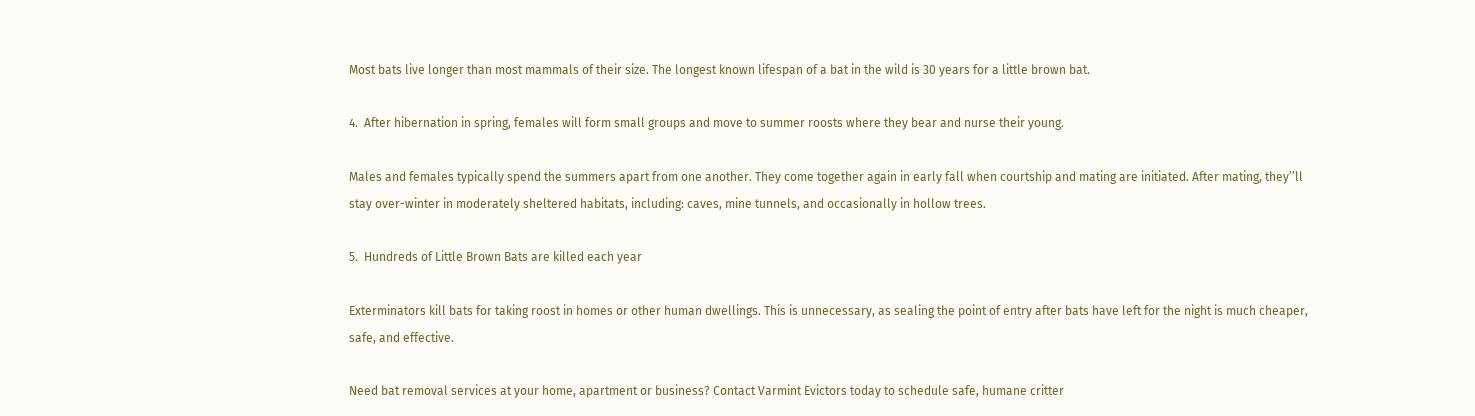Most bats live longer than most mammals of their size. The longest known lifespan of a bat in the wild is 30 years for a little brown bat.

4.  After hibernation in spring, females will form small groups and move to summer roosts where they bear and nurse their young.

Males and females typically spend the summers apart from one another. They come together again in early fall when courtship and mating are initiated. After mating, they’’ll stay over-winter in moderately sheltered habitats, including: caves, mine tunnels, and occasionally in hollow trees.

5.  Hundreds of Little Brown Bats are killed each year

Exterminators kill bats for taking roost in homes or other human dwellings. This is unnecessary, as sealing the point of entry after bats have left for the night is much cheaper, safe, and effective.

Need bat removal services at your home, apartment or business? Contact Varmint Evictors today to schedule safe, humane critter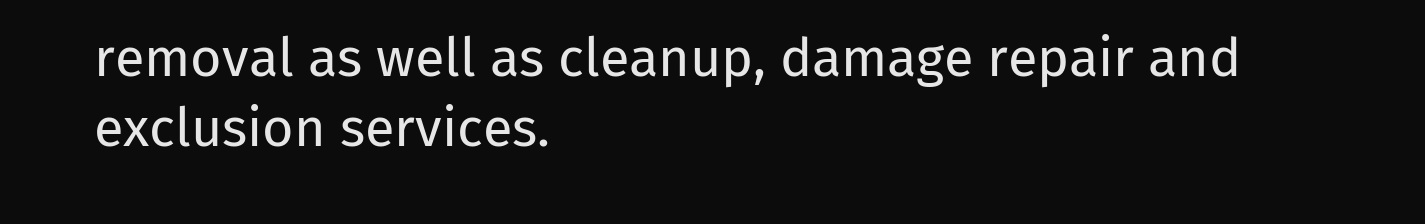removal as well as cleanup, damage repair and exclusion services.